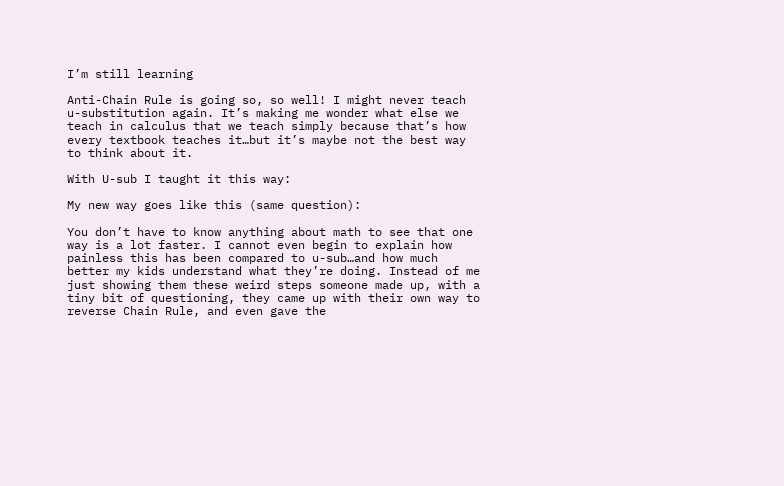I’m still learning

Anti-Chain Rule is going so, so well! I might never teach u-substitution again. It’s making me wonder what else we teach in calculus that we teach simply because that’s how every textbook teaches it…but it’s maybe not the best way to think about it.

With U-sub I taught it this way:

My new way goes like this (same question):

You don’t have to know anything about math to see that one way is a lot faster. I cannot even begin to explain how painless this has been compared to u-sub…and how much better my kids understand what they’re doing. Instead of me just showing them these weird steps someone made up, with a tiny bit of questioning, they came up with their own way to reverse Chain Rule, and even gave the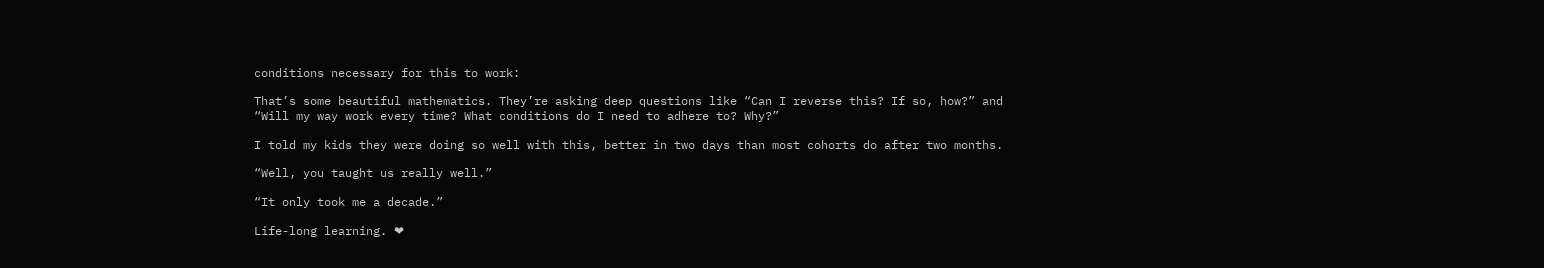conditions necessary for this to work:

That’s some beautiful mathematics. They’re asking deep questions like “Can I reverse this? If so, how?” and “Will my way work every time? What conditions do I need to adhere to? Why?”

I told my kids they were doing so well with this, better in two days than most cohorts do after two months.

“Well, you taught us really well.”

“It only took me a decade.”

Life-long learning. ❤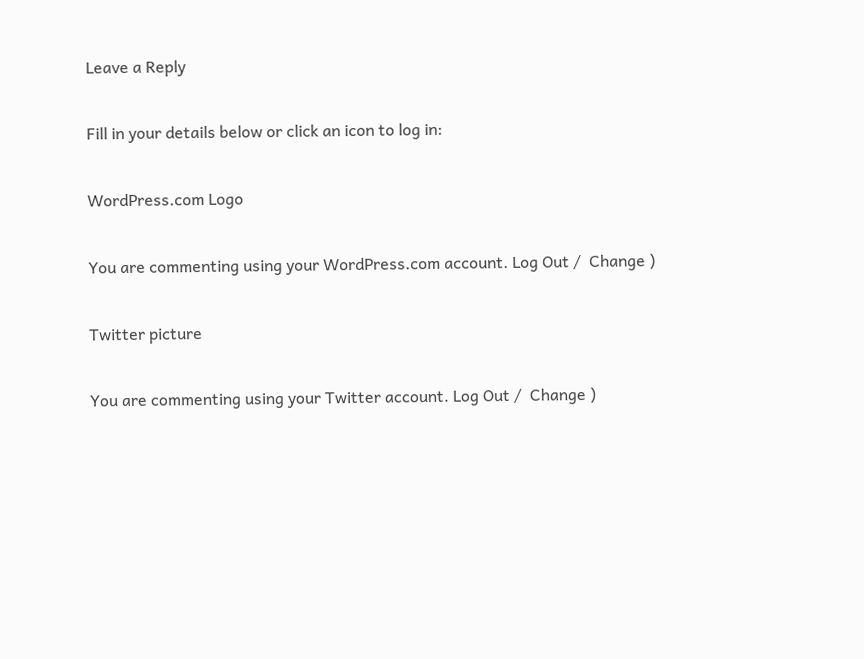Leave a Reply

Fill in your details below or click an icon to log in:

WordPress.com Logo

You are commenting using your WordPress.com account. Log Out /  Change )

Twitter picture

You are commenting using your Twitter account. Log Out /  Change )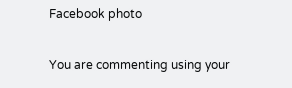Facebook photo

You are commenting using your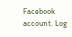Facebook account. Log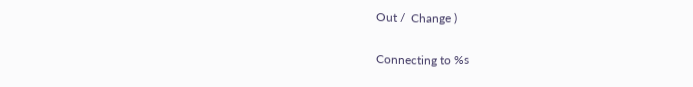Out /  Change )

Connecting to %s